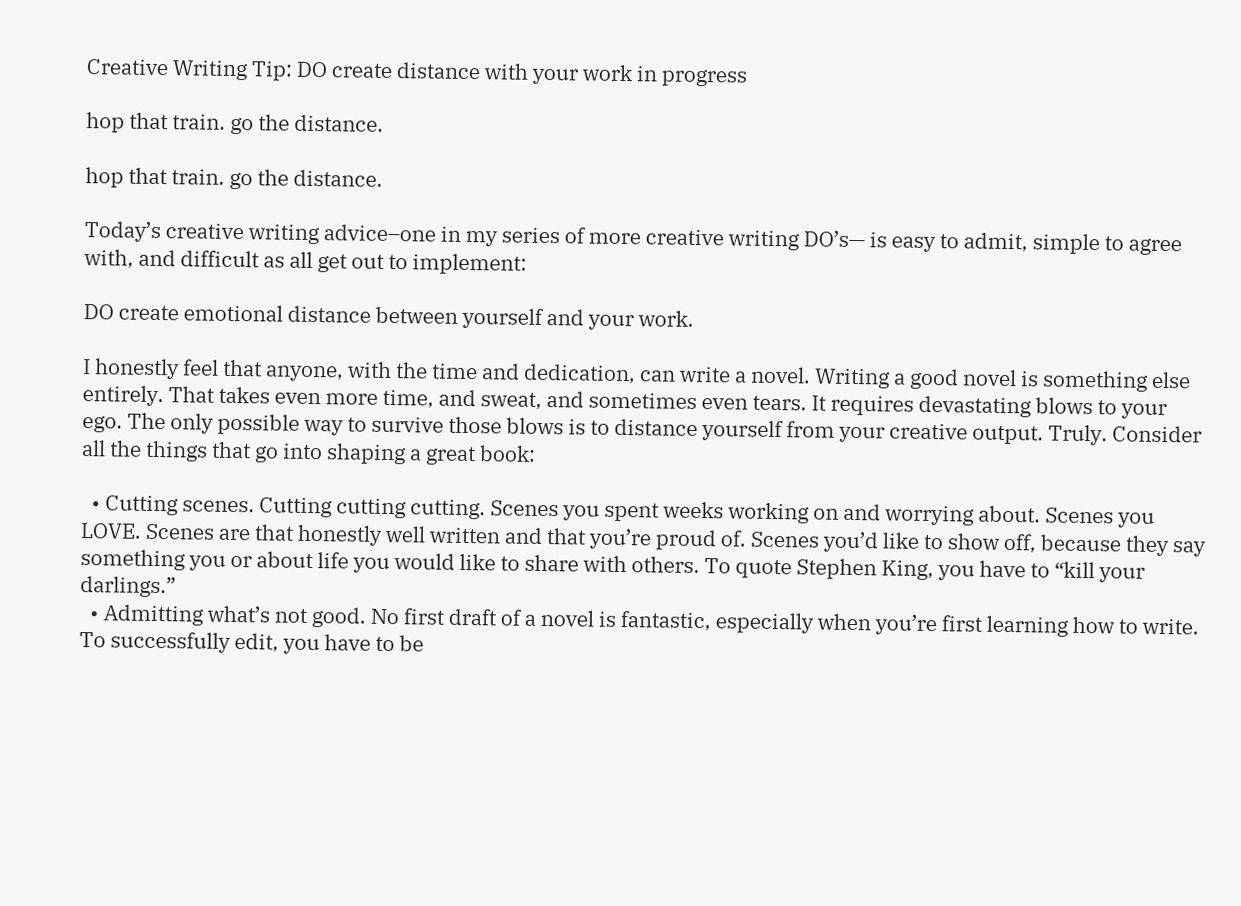Creative Writing Tip: DO create distance with your work in progress

hop that train. go the distance.

hop that train. go the distance.

Today’s creative writing advice–one in my series of more creative writing DO’s— is easy to admit, simple to agree with, and difficult as all get out to implement:

DO create emotional distance between yourself and your work.

I honestly feel that anyone, with the time and dedication, can write a novel. Writing a good novel is something else entirely. That takes even more time, and sweat, and sometimes even tears. It requires devastating blows to your ego. The only possible way to survive those blows is to distance yourself from your creative output. Truly. Consider all the things that go into shaping a great book:

  • Cutting scenes. Cutting cutting cutting. Scenes you spent weeks working on and worrying about. Scenes you LOVE. Scenes are that honestly well written and that you’re proud of. Scenes you’d like to show off, because they say something you or about life you would like to share with others. To quote Stephen King, you have to “kill your darlings.”
  • Admitting what’s not good. No first draft of a novel is fantastic, especially when you’re first learning how to write. To successfully edit, you have to be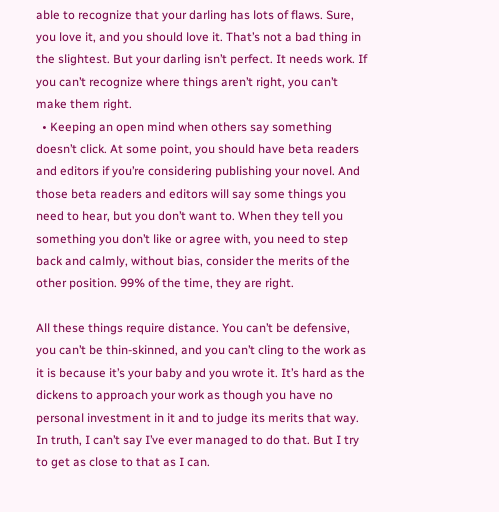able to recognize that your darling has lots of flaws. Sure, you love it, and you should love it. That’s not a bad thing in the slightest. But your darling isn’t perfect. It needs work. If you can’t recognize where things aren’t right, you can’t make them right.
  • Keeping an open mind when others say something doesn’t click. At some point, you should have beta readers and editors if you’re considering publishing your novel. And those beta readers and editors will say some things you need to hear, but you don’t want to. When they tell you something you don’t like or agree with, you need to step back and calmly, without bias, consider the merits of the other position. 99% of the time, they are right.

All these things require distance. You can’t be defensive, you can’t be thin-skinned, and you can’t cling to the work as it is because it’s your baby and you wrote it. It’s hard as the dickens to approach your work as though you have no personal investment in it and to judge its merits that way. In truth, I can’t say I’ve ever managed to do that. But I try to get as close to that as I can.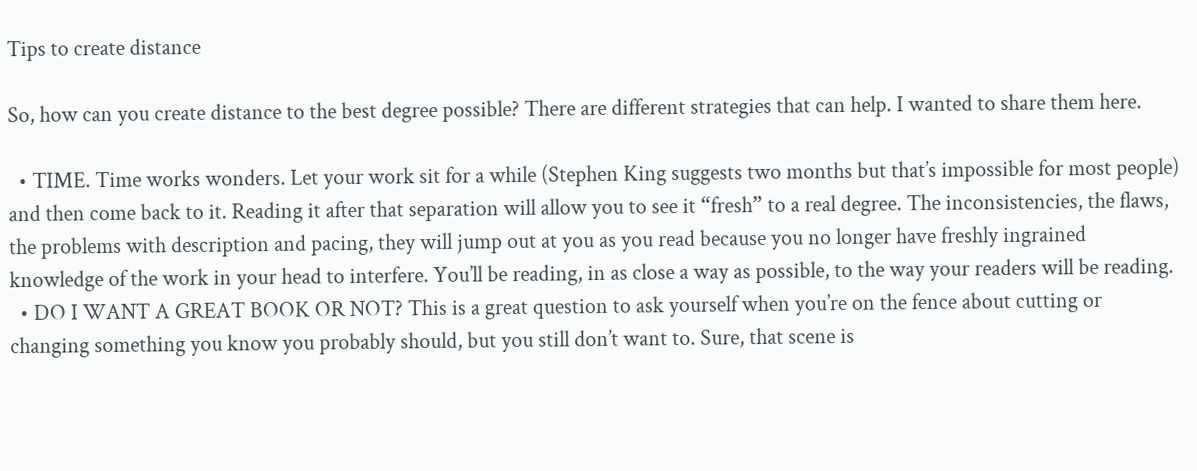Tips to create distance

So, how can you create distance to the best degree possible? There are different strategies that can help. I wanted to share them here.

  • TIME. Time works wonders. Let your work sit for a while (Stephen King suggests two months but that’s impossible for most people) and then come back to it. Reading it after that separation will allow you to see it “fresh” to a real degree. The inconsistencies, the flaws, the problems with description and pacing, they will jump out at you as you read because you no longer have freshly ingrained knowledge of the work in your head to interfere. You’ll be reading, in as close a way as possible, to the way your readers will be reading.
  • DO I WANT A GREAT BOOK OR NOT? This is a great question to ask yourself when you’re on the fence about cutting or changing something you know you probably should, but you still don’t want to. Sure, that scene is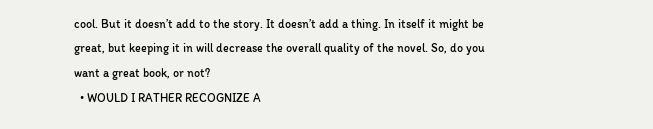cool. But it doesn’t add to the story. It doesn’t add a thing. In itself it might be great, but keeping it in will decrease the overall quality of the novel. So, do you want a great book, or not?
  • WOULD I RATHER RECOGNIZE A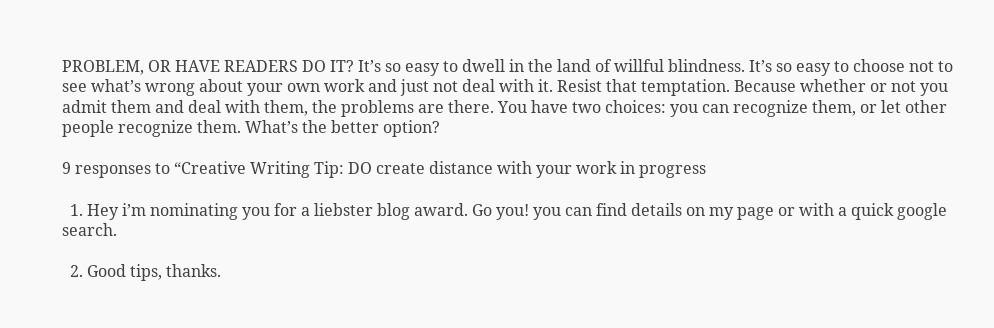PROBLEM, OR HAVE READERS DO IT? It’s so easy to dwell in the land of willful blindness. It’s so easy to choose not to see what’s wrong about your own work and just not deal with it. Resist that temptation. Because whether or not you admit them and deal with them, the problems are there. You have two choices: you can recognize them, or let other people recognize them. What’s the better option?

9 responses to “Creative Writing Tip: DO create distance with your work in progress

  1. Hey i’m nominating you for a liebster blog award. Go you! you can find details on my page or with a quick google search.

  2. Good tips, thanks.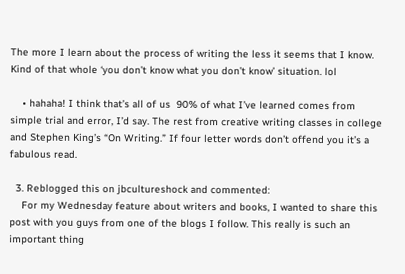The more I learn about the process of writing the less it seems that I know. Kind of that whole ‘you don’t know what you don’t know’ situation. lol

    • hahaha! I think that’s all of us  90% of what I’ve learned comes from simple trial and error, I’d say. The rest from creative writing classes in college and Stephen King’s “On Writing.” If four letter words don’t offend you it’s a fabulous read.

  3. Reblogged this on jbcultureshock and commented:
    For my Wednesday feature about writers and books, I wanted to share this post with you guys from one of the blogs I follow. This really is such an important thing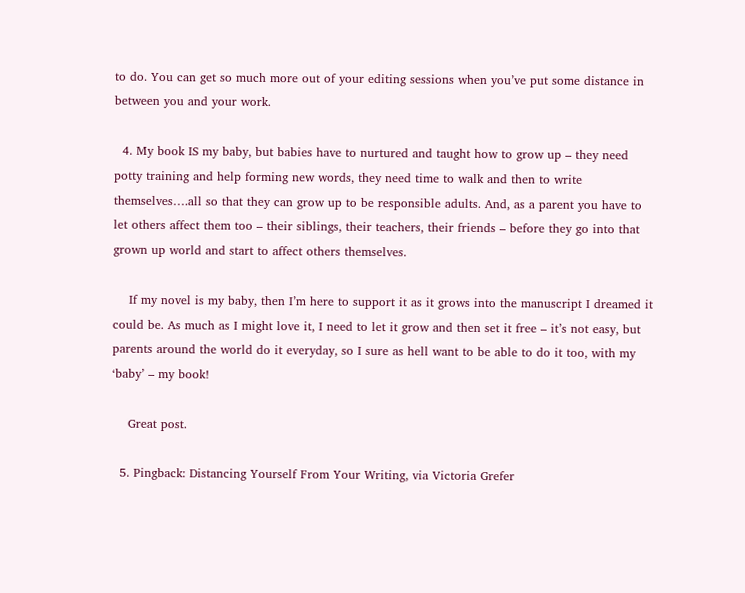to do. You can get so much more out of your editing sessions when you’ve put some distance in between you and your work.

  4. My book IS my baby, but babies have to nurtured and taught how to grow up – they need potty training and help forming new words, they need time to walk and then to write themselves….all so that they can grow up to be responsible adults. And, as a parent you have to let others affect them too – their siblings, their teachers, their friends – before they go into that grown up world and start to affect others themselves.

    If my novel is my baby, then I’m here to support it as it grows into the manuscript I dreamed it could be. As much as I might love it, I need to let it grow and then set it free – it’s not easy, but parents around the world do it everyday, so I sure as hell want to be able to do it too, with my ‘baby’ – my book!

    Great post.

  5. Pingback: Distancing Yourself From Your Writing, via Victoria Grefer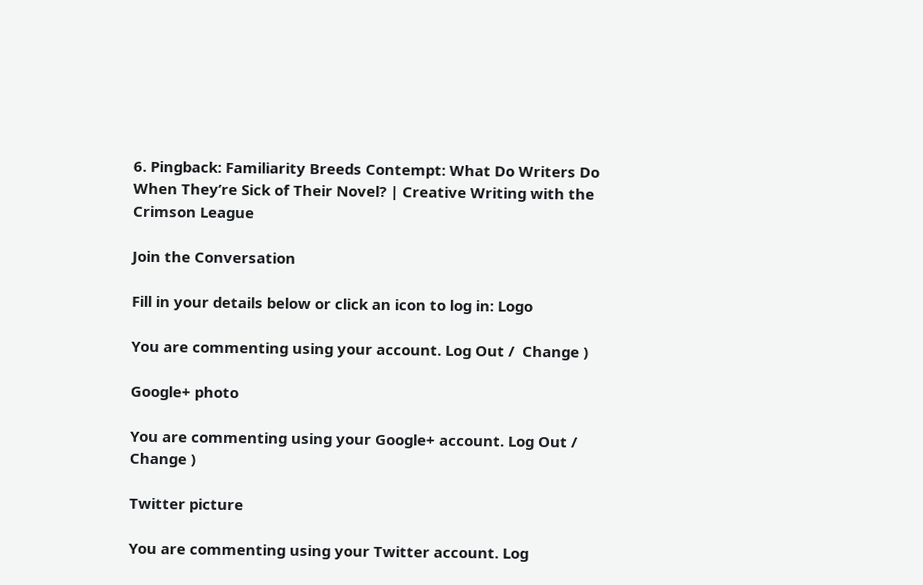6. Pingback: Familiarity Breeds Contempt: What Do Writers Do When They’re Sick of Their Novel? | Creative Writing with the Crimson League

Join the Conversation

Fill in your details below or click an icon to log in: Logo

You are commenting using your account. Log Out /  Change )

Google+ photo

You are commenting using your Google+ account. Log Out /  Change )

Twitter picture

You are commenting using your Twitter account. Log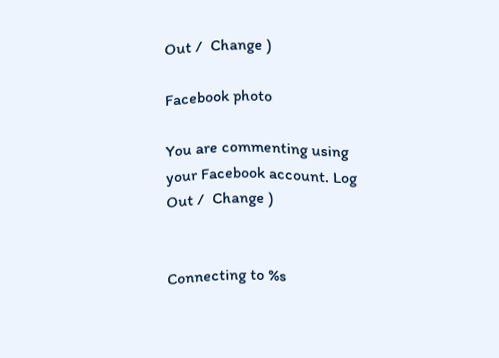Out /  Change )

Facebook photo

You are commenting using your Facebook account. Log Out /  Change )


Connecting to %s